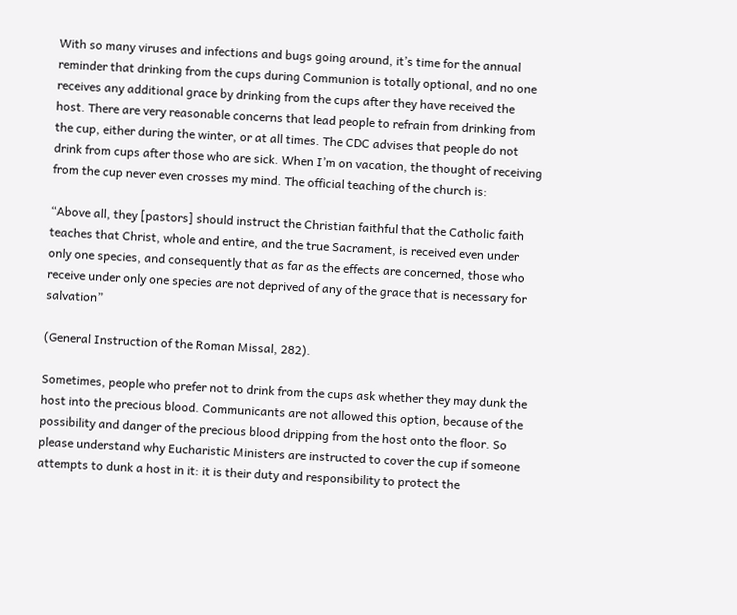With so many viruses and infections and bugs going around, it’s time for the annual reminder that drinking from the cups during Communion is totally optional, and no one receives any additional grace by drinking from the cups after they have received the host. There are very reasonable concerns that lead people to refrain from drinking from the cup, either during the winter, or at all times. The CDC advises that people do not drink from cups after those who are sick. When I’m on vacation, the thought of receiving from the cup never even crosses my mind. The official teaching of the church is:

“Above all, they [pastors] should instruct the Christian faithful that the Catholic faith teaches that Christ, whole and entire, and the true Sacrament, is received even under only one species, and consequently that as far as the effects are concerned, those who receive under only one species are not deprived of any of the grace that is necessary for salvation”

(General Instruction of the Roman Missal, 282).

Sometimes, people who prefer not to drink from the cups ask whether they may dunk the host into the precious blood. Communicants are not allowed this option, because of the possibility and danger of the precious blood dripping from the host onto the floor. So please understand why Eucharistic Ministers are instructed to cover the cup if someone attempts to dunk a host in it: it is their duty and responsibility to protect the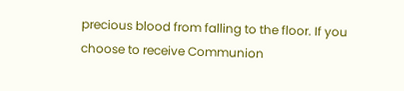precious blood from falling to the floor. If you choose to receive Communion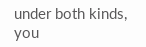under both kinds, you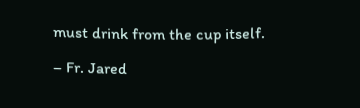must drink from the cup itself.

– Fr. Jared